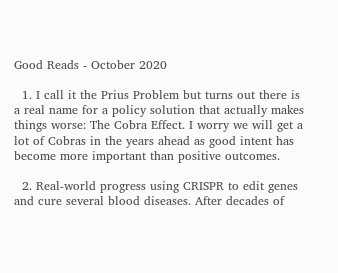Good Reads - October 2020

  1. I call it the Prius Problem but turns out there is a real name for a policy solution that actually makes things worse: The Cobra Effect. I worry we will get a lot of Cobras in the years ahead as good intent has become more important than positive outcomes.

  2. Real-world progress using CRISPR to edit genes and cure several blood diseases. After decades of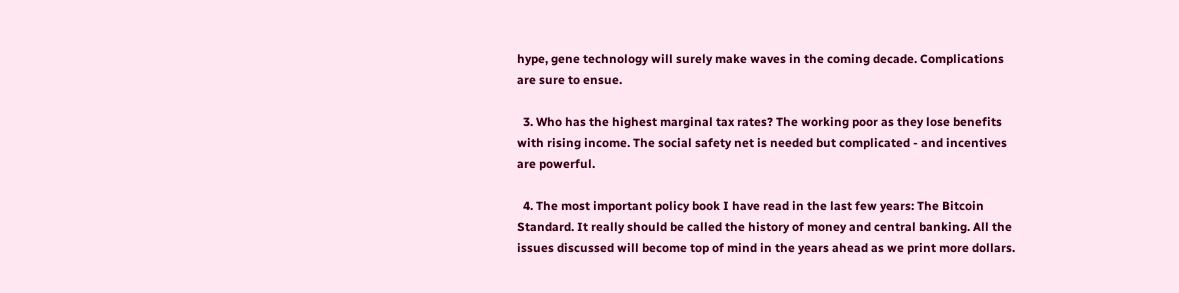hype, gene technology will surely make waves in the coming decade. Complications are sure to ensue.

  3. Who has the highest marginal tax rates? The working poor as they lose benefits with rising income. The social safety net is needed but complicated - and incentives are powerful.

  4. The most important policy book I have read in the last few years: The Bitcoin Standard. It really should be called the history of money and central banking. All the issues discussed will become top of mind in the years ahead as we print more dollars.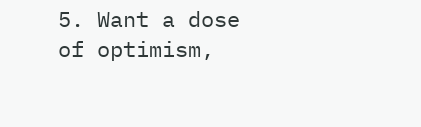5. Want a dose of optimism,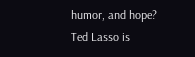humor, and hope? Ted Lasso is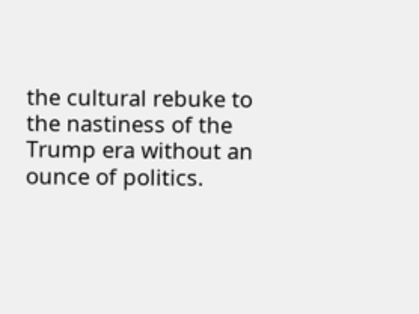the cultural rebuke to the nastiness of the Trump era without an ounce of politics.